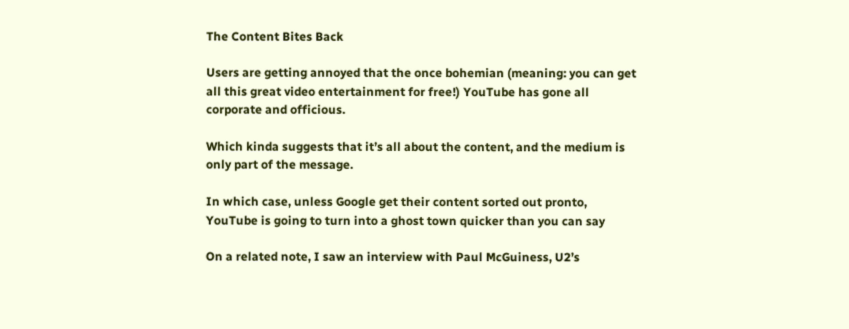The Content Bites Back

Users are getting annoyed that the once bohemian (meaning: you can get all this great video entertainment for free!) YouTube has gone all corporate and officious.

Which kinda suggests that it’s all about the content, and the medium is only part of the message.

In which case, unless Google get their content sorted out pronto, YouTube is going to turn into a ghost town quicker than you can say

On a related note, I saw an interview with Paul McGuiness, U2’s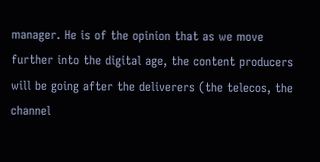manager. He is of the opinion that as we move further into the digital age, the content producers will be going after the deliverers (the telecos, the channel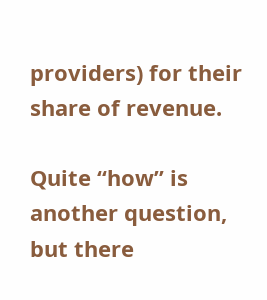providers) for their share of revenue.

Quite “how” is another question, but there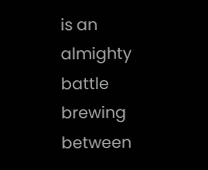is an almighty battle brewing between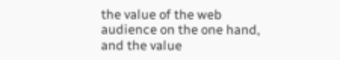the value of the web audience on the one hand, and the value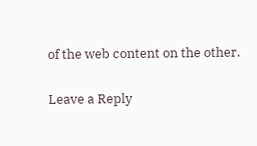of the web content on the other.

Leave a Reply